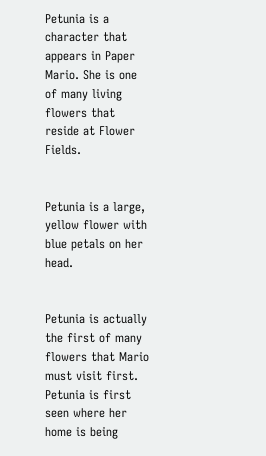Petunia is a character that appears in Paper Mario. She is one of many living flowers that reside at Flower Fields.


Petunia is a large, yellow flower with blue petals on her head.


Petunia is actually the first of many flowers that Mario must visit first. Petunia is first seen where her home is being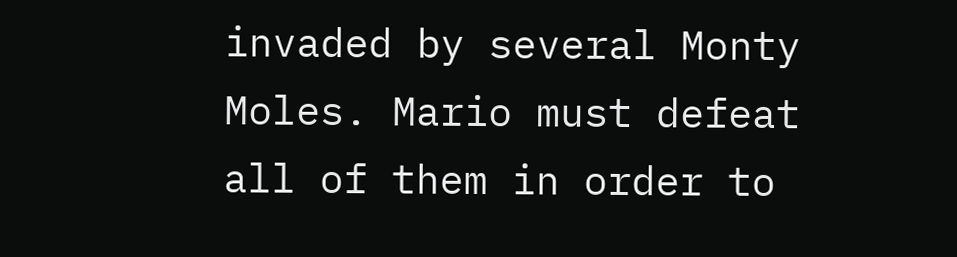invaded by several Monty Moles. Mario must defeat all of them in order to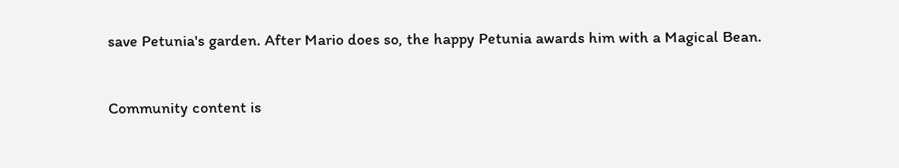save Petunia's garden. After Mario does so, the happy Petunia awards him with a Magical Bean.


Community content is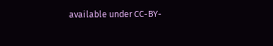available under CC-BY-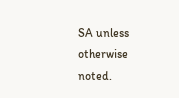SA unless otherwise noted.